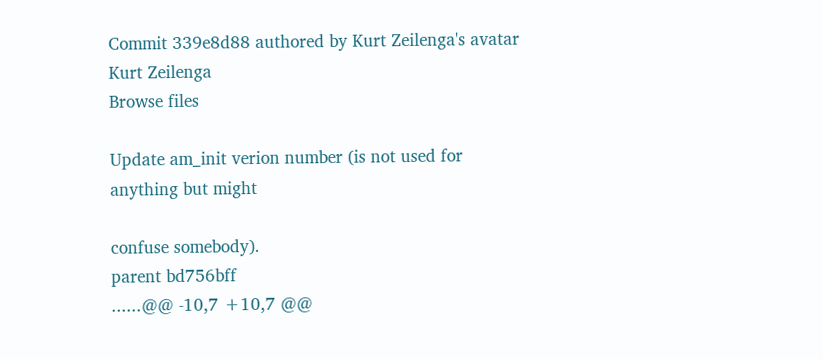Commit 339e8d88 authored by Kurt Zeilenga's avatar Kurt Zeilenga
Browse files

Update am_init verion number (is not used for anything but might

confuse somebody).
parent bd756bff
......@@ -10,7 +10,7 @@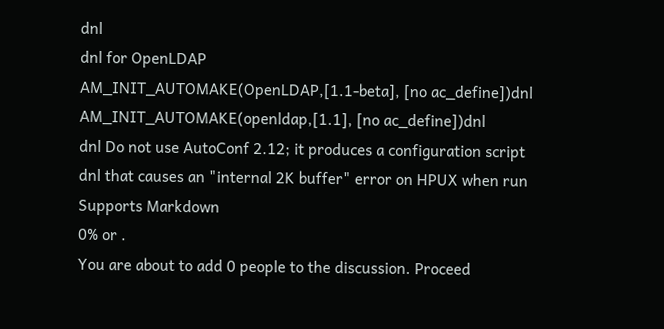dnl
dnl for OpenLDAP
AM_INIT_AUTOMAKE(OpenLDAP,[1.1-beta], [no ac_define])dnl
AM_INIT_AUTOMAKE(openldap,[1.1], [no ac_define])dnl
dnl Do not use AutoConf 2.12; it produces a configuration script
dnl that causes an "internal 2K buffer" error on HPUX when run
Supports Markdown
0% or .
You are about to add 0 people to the discussion. Proceed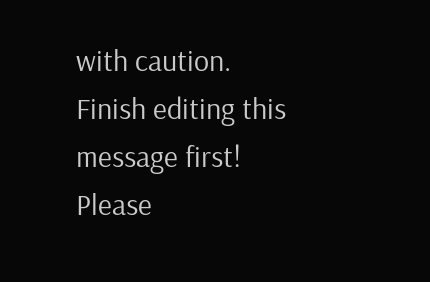with caution.
Finish editing this message first!
Please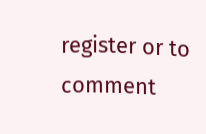register or to comment